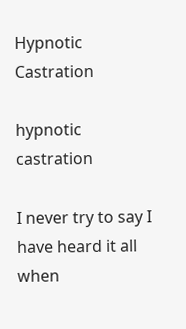Hypnotic Castration

hypnotic castration

I never try to say I have heard it all when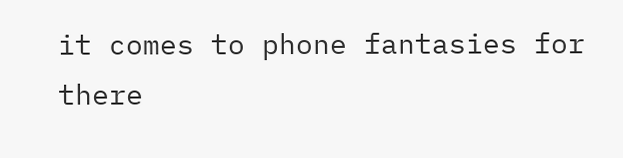it comes to phone fantasies for there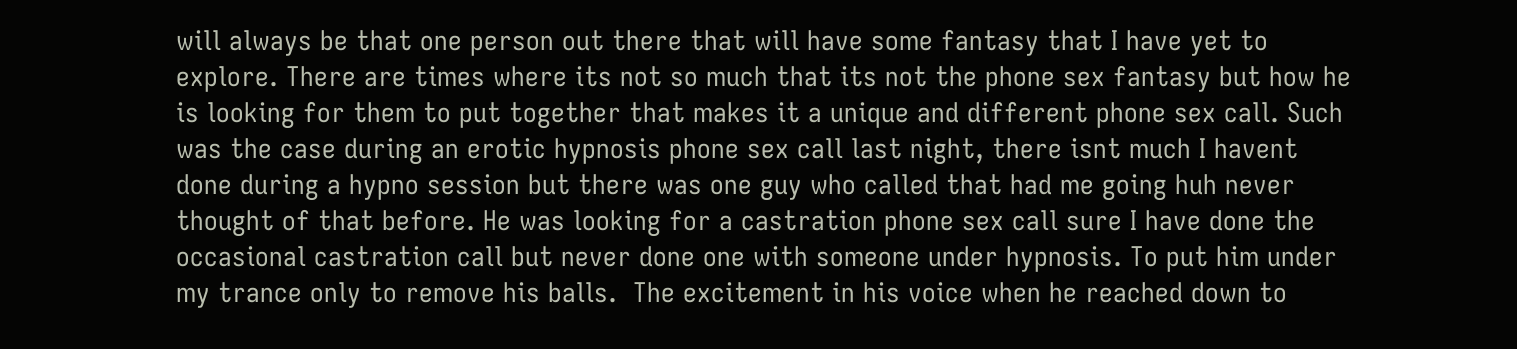will always be that one person out there that will have some fantasy that I have yet to explore. There are times where its not so much that its not the phone sex fantasy but how he is looking for them to put together that makes it a unique and different phone sex call. Such was the case during an erotic hypnosis phone sex call last night, there isnt much I havent done during a hypno session but there was one guy who called that had me going huh never thought of that before. He was looking for a castration phone sex call sure I have done the occasional castration call but never done one with someone under hypnosis. To put him under my trance only to remove his balls.  The excitement in his voice when he reached down to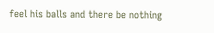feel his balls and there be nothing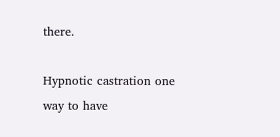there.

Hypnotic castration one way to have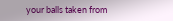your balls taken from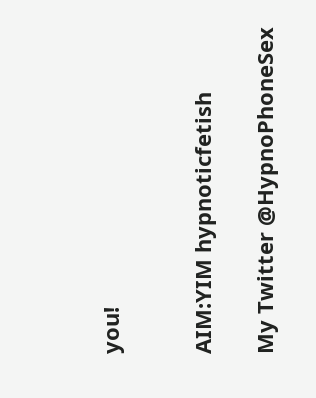you!


AIM:YIM hypnoticfetish

My Twitter @HypnoPhoneSex